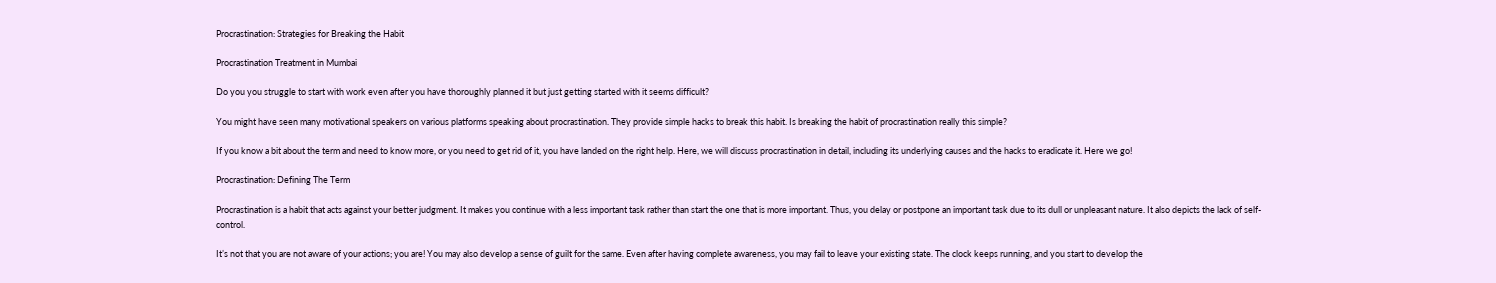Procrastination: Strategies for Breaking the Habit

Procrastination Treatment in Mumbai

Do you you struggle to start with work even after you have thoroughly planned it but just getting started with it seems difficult?

You might have seen many motivational speakers on various platforms speaking about procrastination. They provide simple hacks to break this habit. Is breaking the habit of procrastination really this simple?

If you know a bit about the term and need to know more, or you need to get rid of it, you have landed on the right help. Here, we will discuss procrastination in detail, including its underlying causes and the hacks to eradicate it. Here we go!

Procrastination: Defining The Term

Procrastination is a habit that acts against your better judgment. It makes you continue with a less important task rather than start the one that is more important. Thus, you delay or postpone an important task due to its dull or unpleasant nature. It also depicts the lack of self-control.

It’s not that you are not aware of your actions; you are! You may also develop a sense of guilt for the same. Even after having complete awareness, you may fail to leave your existing state. The clock keeps running, and you start to develop the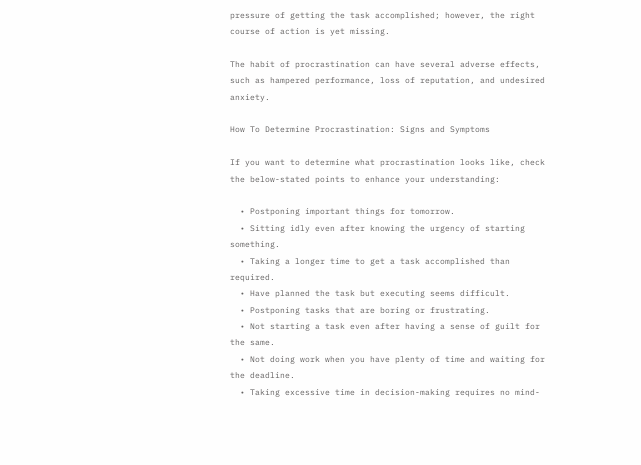pressure of getting the task accomplished; however, the right course of action is yet missing.

The habit of procrastination can have several adverse effects, such as hampered performance, loss of reputation, and undesired anxiety.

How To Determine Procrastination: Signs and Symptoms

If you want to determine what procrastination looks like, check the below-stated points to enhance your understanding:

  • Postponing important things for tomorrow.
  • Sitting idly even after knowing the urgency of starting something.
  • Taking a longer time to get a task accomplished than required.
  • Have planned the task but executing seems difficult.
  • Postponing tasks that are boring or frustrating.
  • Not starting a task even after having a sense of guilt for the same.
  • Not doing work when you have plenty of time and waiting for the deadline.
  • Taking excessive time in decision-making requires no mind-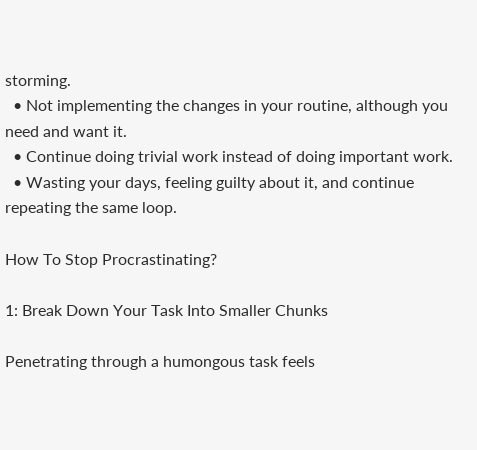storming.
  • Not implementing the changes in your routine, although you need and want it.
  • Continue doing trivial work instead of doing important work.
  • Wasting your days, feeling guilty about it, and continue repeating the same loop.

How To Stop Procrastinating?

1: Break Down Your Task Into Smaller Chunks

Penetrating through a humongous task feels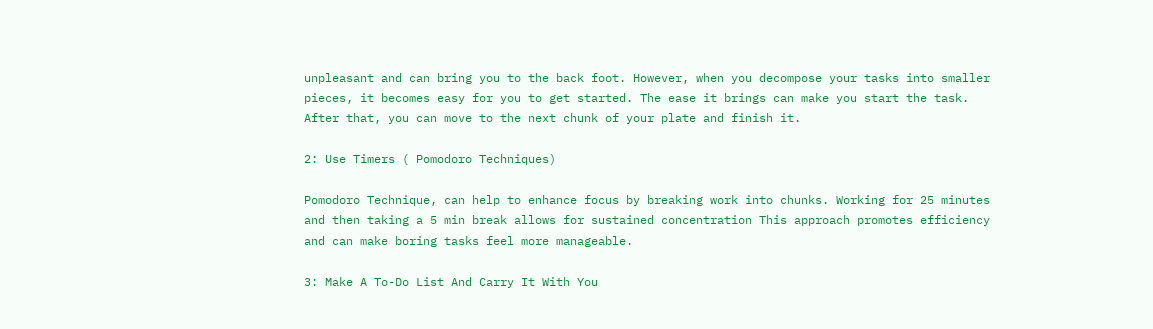unpleasant and can bring you to the back foot. However, when you decompose your tasks into smaller pieces, it becomes easy for you to get started. The ease it brings can make you start the task. After that, you can move to the next chunk of your plate and finish it.

2: Use Timers ( Pomodoro Techniques)

Pomodoro Technique, can help to enhance focus by breaking work into chunks. Working for 25 minutes and then taking a 5 min break allows for sustained concentration This approach promotes efficiency and can make boring tasks feel more manageable.

3: Make A To-Do List And Carry It With You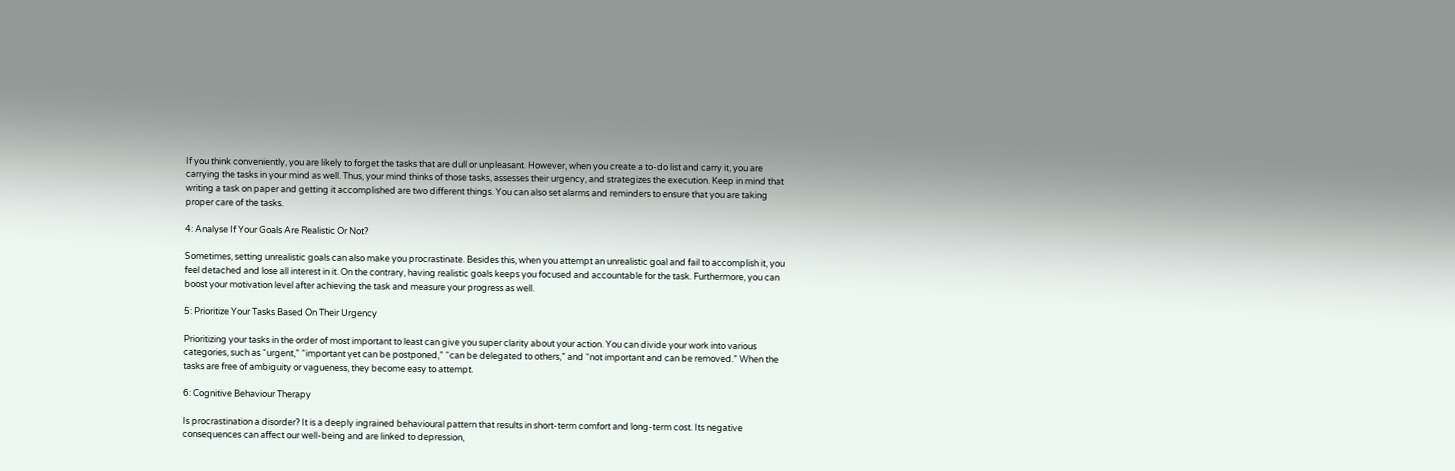If you think conveniently, you are likely to forget the tasks that are dull or unpleasant. However, when you create a to-do list and carry it, you are carrying the tasks in your mind as well. Thus, your mind thinks of those tasks, assesses their urgency, and strategizes the execution. Keep in mind that writing a task on paper and getting it accomplished are two different things. You can also set alarms and reminders to ensure that you are taking proper care of the tasks.

4: Analyse If Your Goals Are Realistic Or Not?

Sometimes, setting unrealistic goals can also make you procrastinate. Besides this, when you attempt an unrealistic goal and fail to accomplish it, you feel detached and lose all interest in it. On the contrary, having realistic goals keeps you focused and accountable for the task. Furthermore, you can boost your motivation level after achieving the task and measure your progress as well.

5: Prioritize Your Tasks Based On Their Urgency

Prioritizing your tasks in the order of most important to least can give you super clarity about your action. You can divide your work into various categories, such as “urgent,” “important yet can be postponed,” “can be delegated to others,” and “not important and can be removed.” When the tasks are free of ambiguity or vagueness, they become easy to attempt.

6: Cognitive Behaviour Therapy

Is procrastination a disorder? It is a deeply ingrained behavioural pattern that results in short-term comfort and long-term cost. Its negative consequences can affect our well-being and are linked to depression,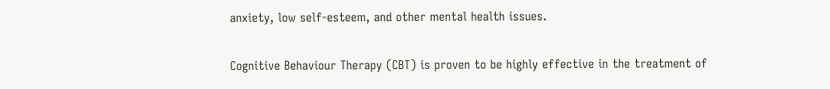anxiety, low self-esteem, and other mental health issues.

Cognitive Behaviour Therapy (CBT) is proven to be highly effective in the treatment of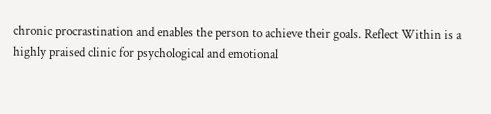chronic procrastination and enables the person to achieve their goals. Reflect Within is a highly praised clinic for psychological and emotional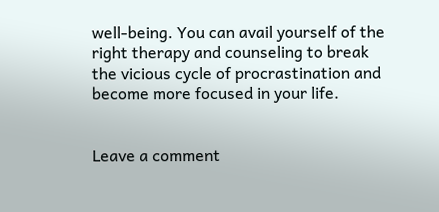well-being. You can avail yourself of the right therapy and counseling to break the vicious cycle of procrastination and become more focused in your life.


Leave a comment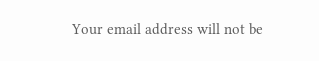Your email address will not be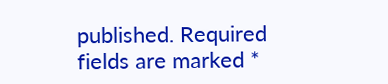published. Required fields are marked *